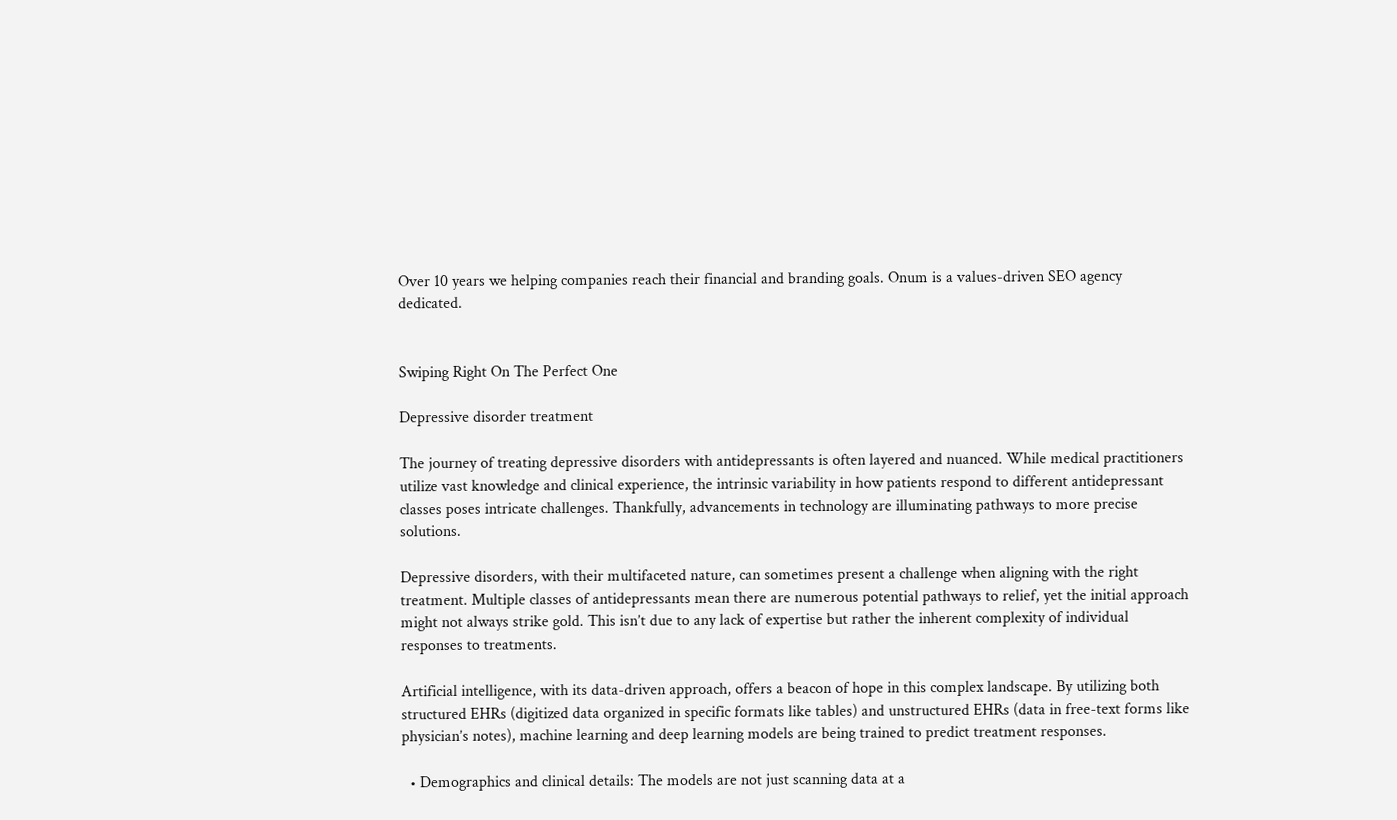Over 10 years we helping companies reach their financial and branding goals. Onum is a values-driven SEO agency dedicated.


Swiping Right On The Perfect One

Depressive disorder treatment

The journey of treating depressive disorders with antidepressants is often layered and nuanced. While medical practitioners utilize vast knowledge and clinical experience, the intrinsic variability in how patients respond to different antidepressant classes poses intricate challenges. Thankfully, advancements in technology are illuminating pathways to more precise solutions.

Depressive disorders, with their multifaceted nature, can sometimes present a challenge when aligning with the right treatment. Multiple classes of antidepressants mean there are numerous potential pathways to relief, yet the initial approach might not always strike gold. This isn’t due to any lack of expertise but rather the inherent complexity of individual responses to treatments.

Artificial intelligence, with its data-driven approach, offers a beacon of hope in this complex landscape. By utilizing both structured EHRs (digitized data organized in specific formats like tables) and unstructured EHRs (data in free-text forms like physician’s notes), machine learning and deep learning models are being trained to predict treatment responses.

  • Demographics and clinical details: The models are not just scanning data at a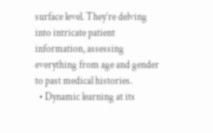surface level. They’re delving into intricate patient information, assessing everything from age and gender to past medical histories.
  • Dynamic learning at its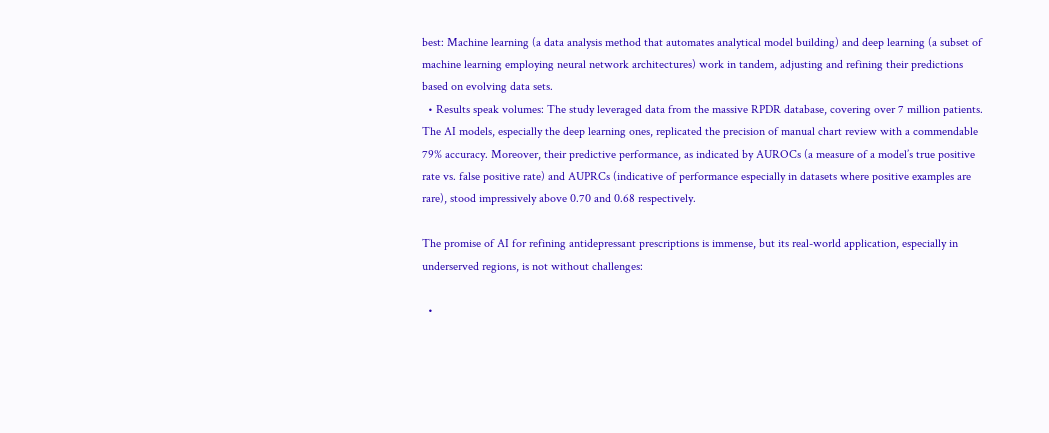best: Machine learning (a data analysis method that automates analytical model building) and deep learning (a subset of machine learning employing neural network architectures) work in tandem, adjusting and refining their predictions based on evolving data sets.
  • Results speak volumes: The study leveraged data from the massive RPDR database, covering over 7 million patients. The AI models, especially the deep learning ones, replicated the precision of manual chart review with a commendable 79% accuracy. Moreover, their predictive performance, as indicated by AUROCs (a measure of a model’s true positive rate vs. false positive rate) and AUPRCs (indicative of performance especially in datasets where positive examples are rare), stood impressively above 0.70 and 0.68 respectively.

The promise of AI for refining antidepressant prescriptions is immense, but its real-world application, especially in underserved regions, is not without challenges:

  •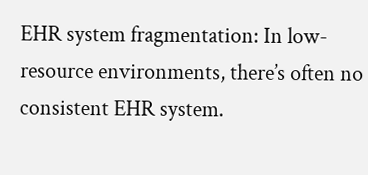EHR system fragmentation: In low-resource environments, there’s often no consistent EHR system.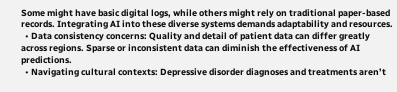Some might have basic digital logs, while others might rely on traditional paper-based records. Integrating AI into these diverse systems demands adaptability and resources.
  • Data consistency concerns: Quality and detail of patient data can differ greatly across regions. Sparse or inconsistent data can diminish the effectiveness of AI predictions.
  • Navigating cultural contexts: Depressive disorder diagnoses and treatments aren’t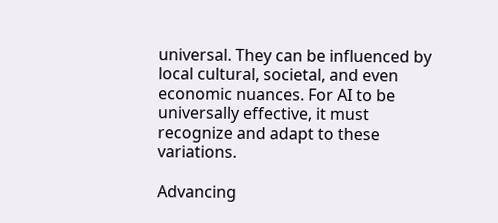universal. They can be influenced by local cultural, societal, and even economic nuances. For AI to be universally effective, it must recognize and adapt to these variations.

Advancing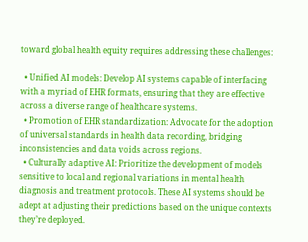toward global health equity requires addressing these challenges:

  • Unified AI models: Develop AI systems capable of interfacing with a myriad of EHR formats, ensuring that they are effective across a diverse range of healthcare systems.
  • Promotion of EHR standardization: Advocate for the adoption of universal standards in health data recording, bridging inconsistencies and data voids across regions.
  • Culturally adaptive AI: Prioritize the development of models sensitive to local and regional variations in mental health diagnosis and treatment protocols. These AI systems should be adept at adjusting their predictions based on the unique contexts they’re deployed.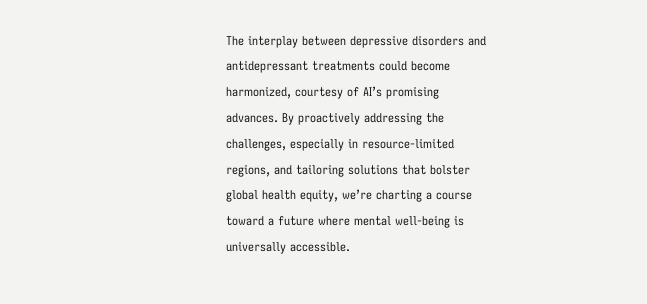The interplay between depressive disorders and antidepressant treatments could become harmonized, courtesy of AI’s promising advances. By proactively addressing the challenges, especially in resource-limited regions, and tailoring solutions that bolster global health equity, we’re charting a course toward a future where mental well-being is universally accessible.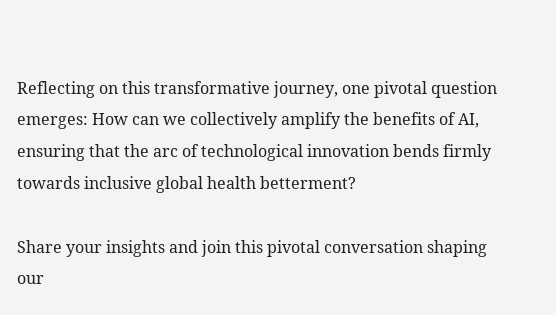Reflecting on this transformative journey, one pivotal question emerges: How can we collectively amplify the benefits of AI, ensuring that the arc of technological innovation bends firmly towards inclusive global health betterment?

Share your insights and join this pivotal conversation shaping our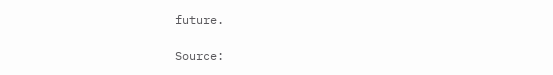future.

Source: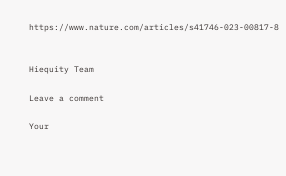https://www.nature.com/articles/s41746-023-00817-8


Hiequity Team

Leave a comment

Your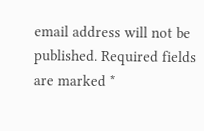email address will not be published. Required fields are marked *